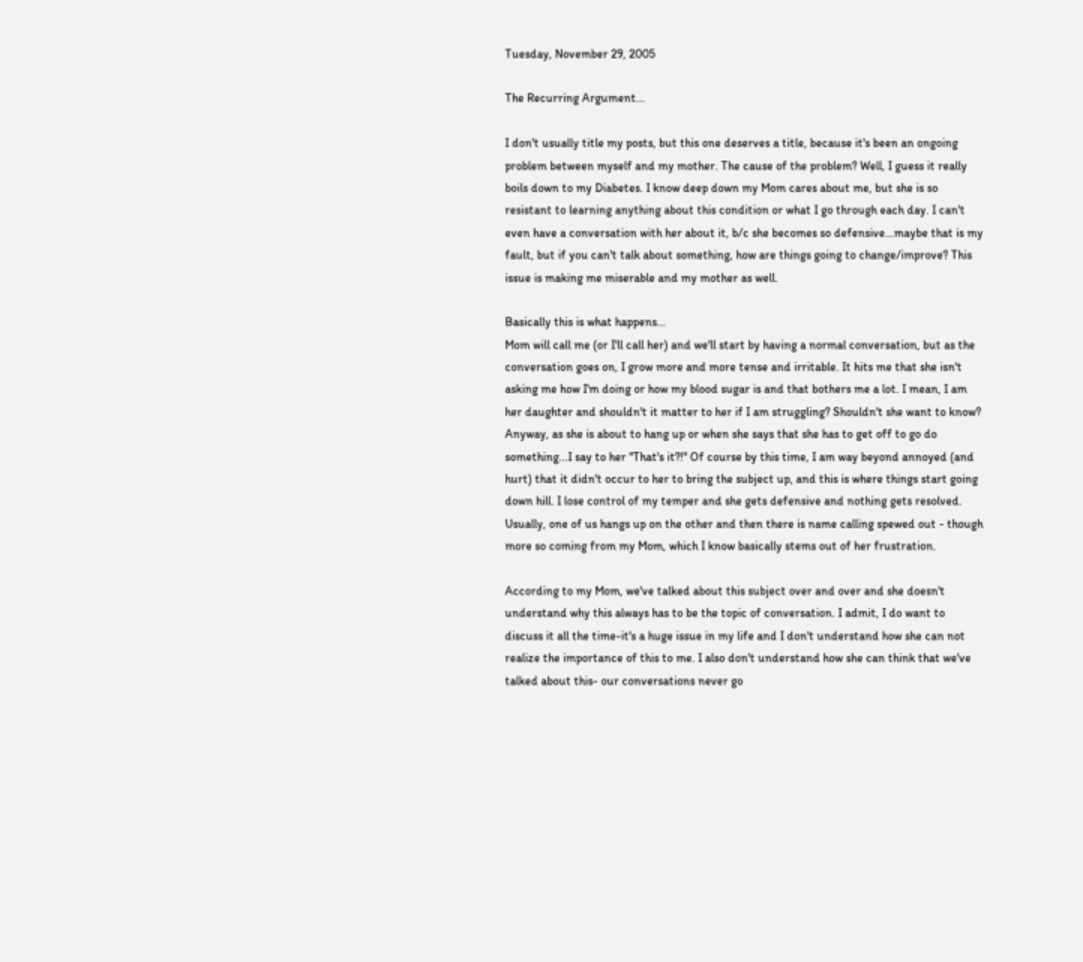Tuesday, November 29, 2005

The Recurring Argument...

I don't usually title my posts, but this one deserves a title, because it's been an ongoing problem between myself and my mother. The cause of the problem? Well, I guess it really boils down to my Diabetes. I know deep down my Mom cares about me, but she is so resistant to learning anything about this condition or what I go through each day. I can't even have a conversation with her about it, b/c she becomes so defensive...maybe that is my fault, but if you can't talk about something, how are things going to change/improve? This issue is making me miserable and my mother as well.

Basically this is what happens...
Mom will call me (or I'll call her) and we'll start by having a normal conversation, but as the conversation goes on, I grow more and more tense and irritable. It hits me that she isn't asking me how I'm doing or how my blood sugar is and that bothers me a lot. I mean, I am her daughter and shouldn't it matter to her if I am struggling? Shouldn't she want to know? Anyway, as she is about to hang up or when she says that she has to get off to go do something...I say to her "That's it?!" Of course by this time, I am way beyond annoyed (and hurt) that it didn't occur to her to bring the subject up, and this is where things start going down hill. I lose control of my temper and she gets defensive and nothing gets resolved. Usually, one of us hangs up on the other and then there is name calling spewed out - though more so coming from my Mom, which I know basically stems out of her frustration.

According to my Mom, we've talked about this subject over and over and she doesn't understand why this always has to be the topic of conversation. I admit, I do want to discuss it all the time-it's a huge issue in my life and I don't understand how she can not realize the importance of this to me. I also don't understand how she can think that we've talked about this- our conversations never go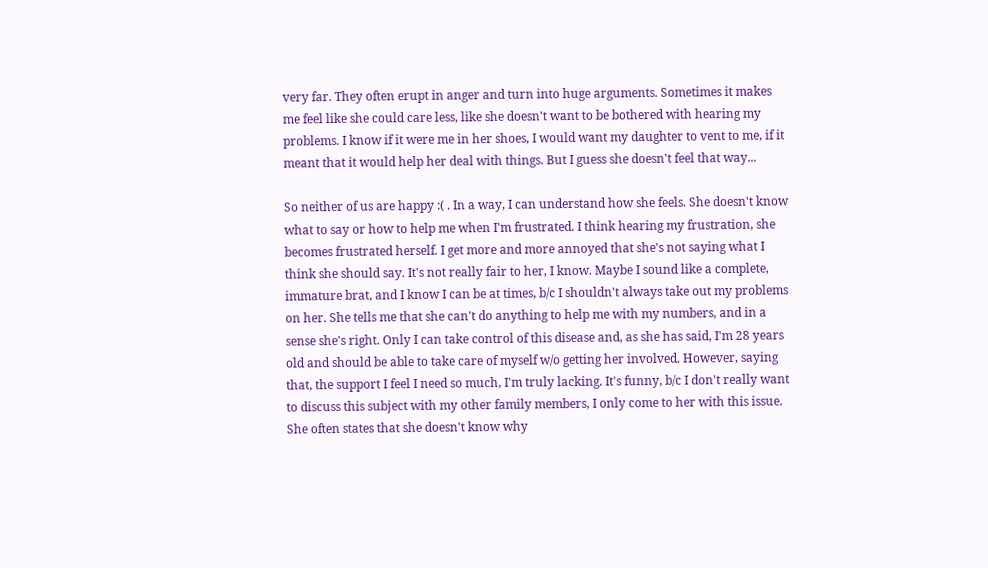very far. They often erupt in anger and turn into huge arguments. Sometimes it makes me feel like she could care less, like she doesn't want to be bothered with hearing my problems. I know if it were me in her shoes, I would want my daughter to vent to me, if it meant that it would help her deal with things. But I guess she doesn't feel that way...

So neither of us are happy :( . In a way, I can understand how she feels. She doesn't know what to say or how to help me when I'm frustrated. I think hearing my frustration, she becomes frustrated herself. I get more and more annoyed that she's not saying what I think she should say. It's not really fair to her, I know. Maybe I sound like a complete, immature brat, and I know I can be at times, b/c I shouldn't always take out my problems on her. She tells me that she can't do anything to help me with my numbers, and in a sense she's right. Only I can take control of this disease and, as she has said, I'm 28 years old and should be able to take care of myself w/o getting her involved. However, saying that, the support I feel I need so much, I'm truly lacking. It's funny, b/c I don't really want to discuss this subject with my other family members, I only come to her with this issue. She often states that she doesn't know why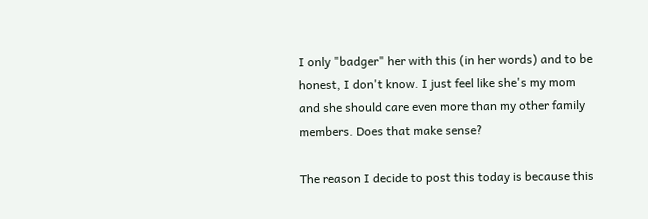I only "badger" her with this (in her words) and to be honest, I don't know. I just feel like she's my mom and she should care even more than my other family members. Does that make sense?

The reason I decide to post this today is because this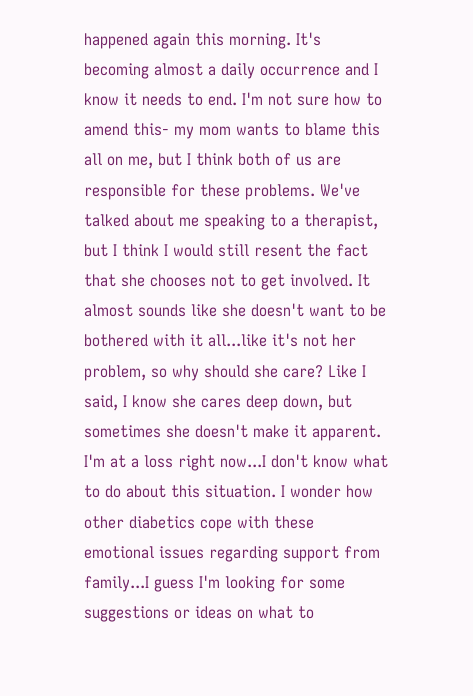happened again this morning. It's becoming almost a daily occurrence and I know it needs to end. I'm not sure how to amend this- my mom wants to blame this all on me, but I think both of us are responsible for these problems. We've talked about me speaking to a therapist, but I think I would still resent the fact that she chooses not to get involved. It almost sounds like she doesn't want to be bothered with it all...like it's not her problem, so why should she care? Like I said, I know she cares deep down, but sometimes she doesn't make it apparent. I'm at a loss right now...I don't know what to do about this situation. I wonder how other diabetics cope with these emotional issues regarding support from family...I guess I'm looking for some suggestions or ideas on what to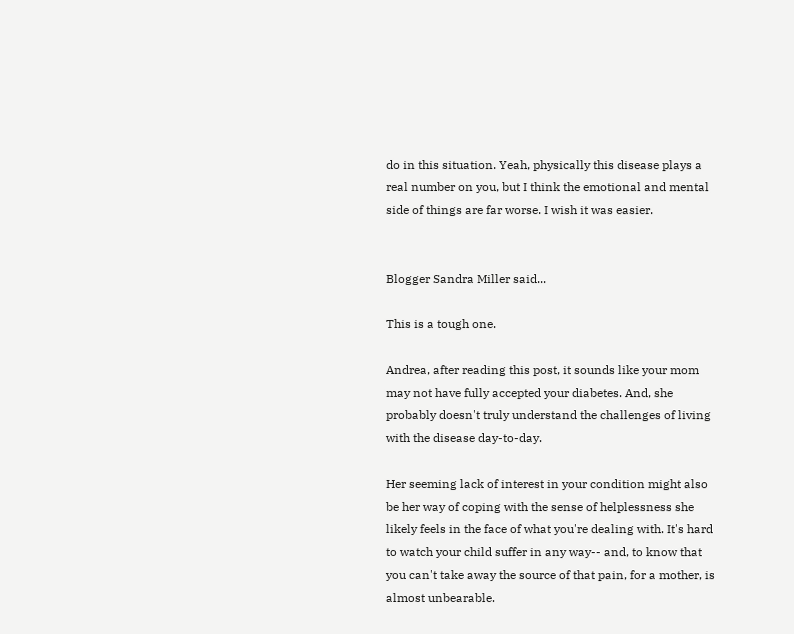do in this situation. Yeah, physically this disease plays a real number on you, but I think the emotional and mental side of things are far worse. I wish it was easier.


Blogger Sandra Miller said...

This is a tough one.

Andrea, after reading this post, it sounds like your mom may not have fully accepted your diabetes. And, she probably doesn't truly understand the challenges of living with the disease day-to-day.

Her seeming lack of interest in your condition might also be her way of coping with the sense of helplessness she likely feels in the face of what you're dealing with. It's hard to watch your child suffer in any way-- and, to know that you can't take away the source of that pain, for a mother, is almost unbearable.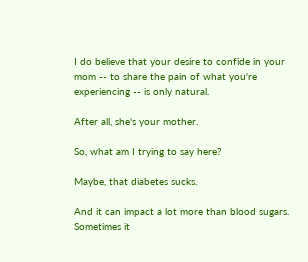I do believe that your desire to confide in your mom -- to share the pain of what you're experiencing -- is only natural.

After all, she's your mother.

So, what am I trying to say here?

Maybe, that diabetes sucks.

And it can impact a lot more than blood sugars. Sometimes it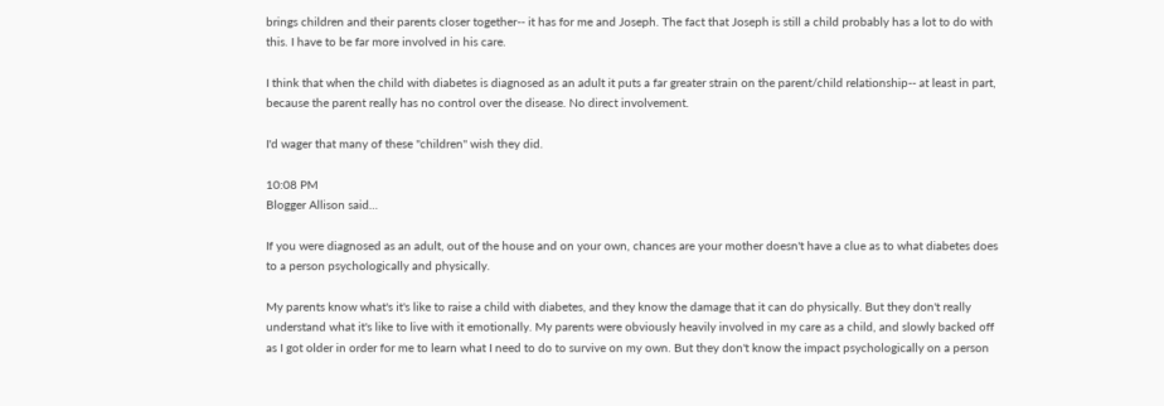brings children and their parents closer together-- it has for me and Joseph. The fact that Joseph is still a child probably has a lot to do with this. I have to be far more involved in his care.

I think that when the child with diabetes is diagnosed as an adult it puts a far greater strain on the parent/child relationship-- at least in part, because the parent really has no control over the disease. No direct involvement.

I'd wager that many of these "children" wish they did.

10:08 PM
Blogger Allison said...

If you were diagnosed as an adult, out of the house and on your own, chances are your mother doesn't have a clue as to what diabetes does to a person psychologically and physically.

My parents know what's it's like to raise a child with diabetes, and they know the damage that it can do physically. But they don't really understand what it's like to live with it emotionally. My parents were obviously heavily involved in my care as a child, and slowly backed off as I got older in order for me to learn what I need to do to survive on my own. But they don't know the impact psychologically on a person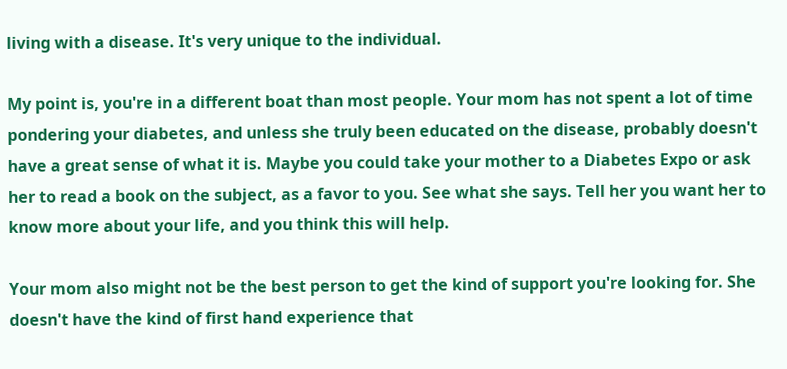living with a disease. It's very unique to the individual.

My point is, you're in a different boat than most people. Your mom has not spent a lot of time pondering your diabetes, and unless she truly been educated on the disease, probably doesn't have a great sense of what it is. Maybe you could take your mother to a Diabetes Expo or ask her to read a book on the subject, as a favor to you. See what she says. Tell her you want her to know more about your life, and you think this will help.

Your mom also might not be the best person to get the kind of support you're looking for. She doesn't have the kind of first hand experience that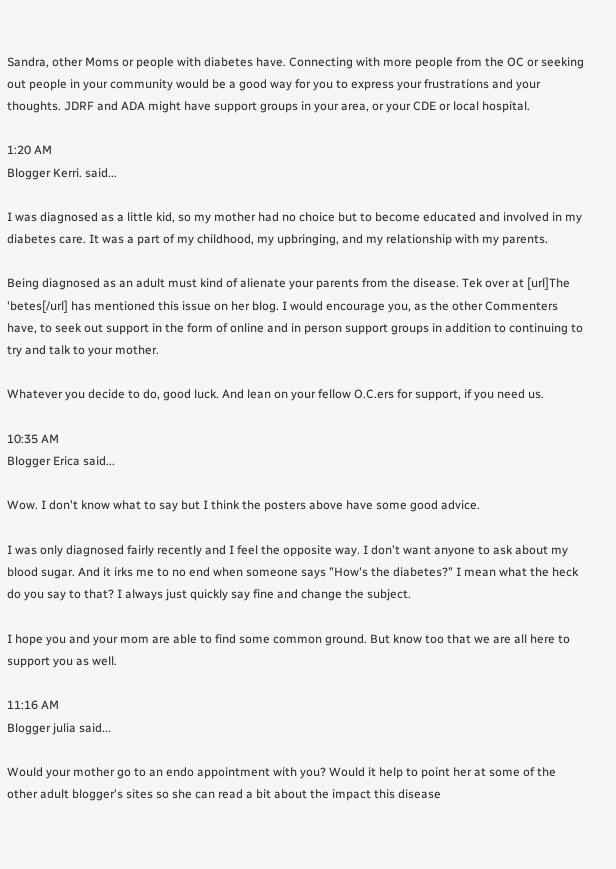Sandra, other Moms or people with diabetes have. Connecting with more people from the OC or seeking out people in your community would be a good way for you to express your frustrations and your thoughts. JDRF and ADA might have support groups in your area, or your CDE or local hospital.

1:20 AM
Blogger Kerri. said...

I was diagnosed as a little kid, so my mother had no choice but to become educated and involved in my diabetes care. It was a part of my childhood, my upbringing, and my relationship with my parents.

Being diagnosed as an adult must kind of alienate your parents from the disease. Tek over at [url]The 'betes[/url] has mentioned this issue on her blog. I would encourage you, as the other Commenters have, to seek out support in the form of online and in person support groups in addition to continuing to try and talk to your mother.

Whatever you decide to do, good luck. And lean on your fellow O.C.ers for support, if you need us.

10:35 AM
Blogger Erica said...

Wow. I don't know what to say but I think the posters above have some good advice.

I was only diagnosed fairly recently and I feel the opposite way. I don't want anyone to ask about my blood sugar. And it irks me to no end when someone says "How's the diabetes?" I mean what the heck do you say to that? I always just quickly say fine and change the subject.

I hope you and your mom are able to find some common ground. But know too that we are all here to support you as well.

11:16 AM
Blogger julia said...

Would your mother go to an endo appointment with you? Would it help to point her at some of the other adult blogger's sites so she can read a bit about the impact this disease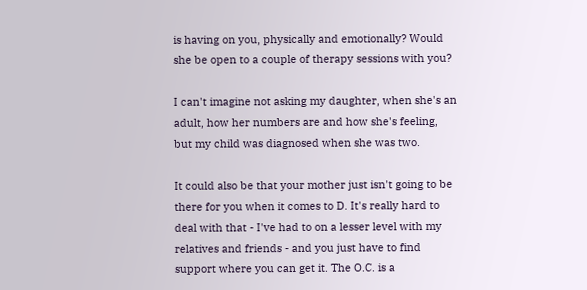is having on you, physically and emotionally? Would she be open to a couple of therapy sessions with you?

I can't imagine not asking my daughter, when she's an adult, how her numbers are and how she's feeling, but my child was diagnosed when she was two.

It could also be that your mother just isn't going to be there for you when it comes to D. It's really hard to deal with that - I've had to on a lesser level with my relatives and friends - and you just have to find support where you can get it. The O.C. is a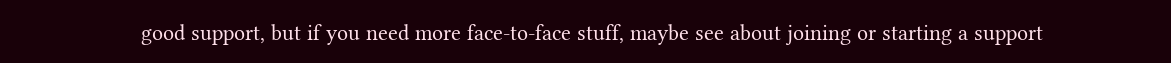good support, but if you need more face-to-face stuff, maybe see about joining or starting a support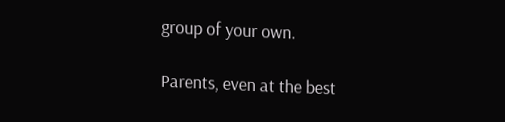group of your own.

Parents, even at the best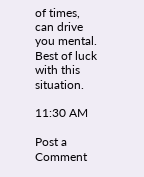of times, can drive you mental. Best of luck with this situation.

11:30 AM

Post a Comment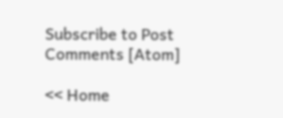Subscribe to Post Comments [Atom]

<< Home